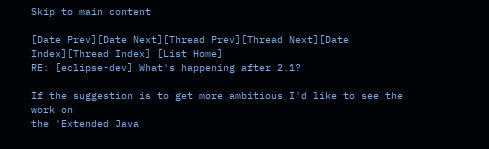Skip to main content

[Date Prev][Date Next][Thread Prev][Thread Next][Date Index][Thread Index] [List Home]
RE: [eclipse-dev] What's happening after 2.1?

If the suggestion is to get more ambitious I'd like to see the work on
the 'Extended Java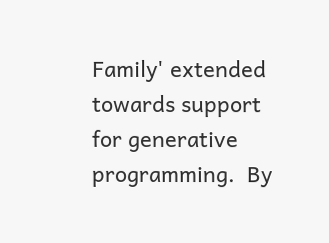Family' extended towards support for generative
programming.  By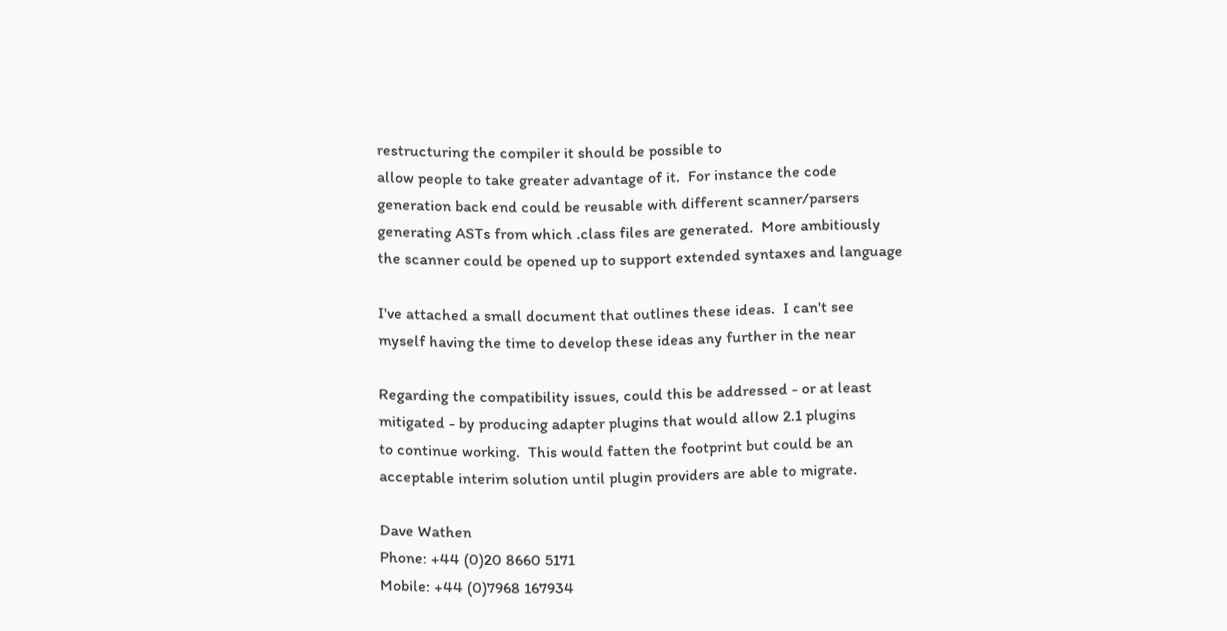restructuring the compiler it should be possible to
allow people to take greater advantage of it.  For instance the code
generation back end could be reusable with different scanner/parsers
generating ASTs from which .class files are generated.  More ambitiously
the scanner could be opened up to support extended syntaxes and language

I've attached a small document that outlines these ideas.  I can't see
myself having the time to develop these ideas any further in the near

Regarding the compatibility issues, could this be addressed - or at least
mitigated - by producing adapter plugins that would allow 2.1 plugins
to continue working.  This would fatten the footprint but could be an
acceptable interim solution until plugin providers are able to migrate.

Dave Wathen
Phone: +44 (0)20 8660 5171
Mobile: +44 (0)7968 167934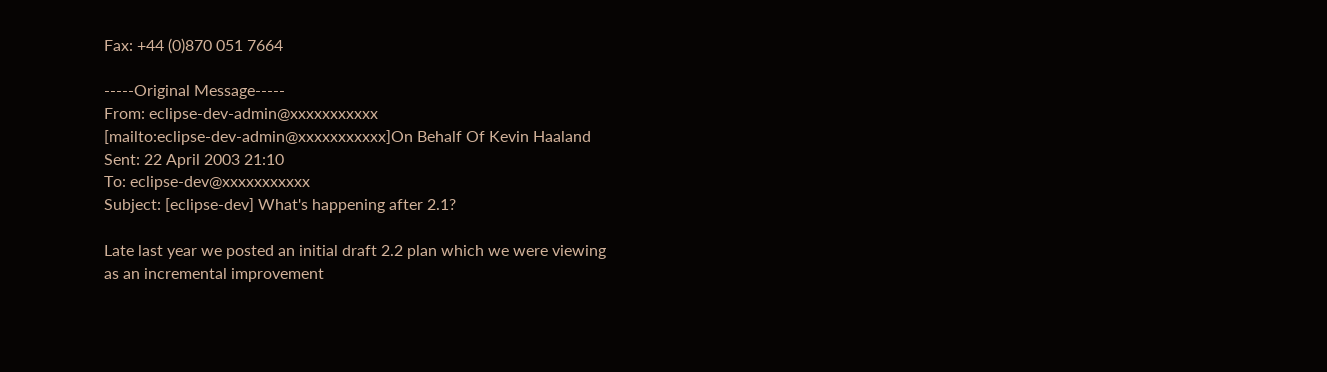Fax: +44 (0)870 051 7664

-----Original Message-----
From: eclipse-dev-admin@xxxxxxxxxxx
[mailto:eclipse-dev-admin@xxxxxxxxxxx]On Behalf Of Kevin Haaland
Sent: 22 April 2003 21:10
To: eclipse-dev@xxxxxxxxxxx
Subject: [eclipse-dev] What's happening after 2.1?

Late last year we posted an initial draft 2.2 plan which we were viewing
as an incremental improvement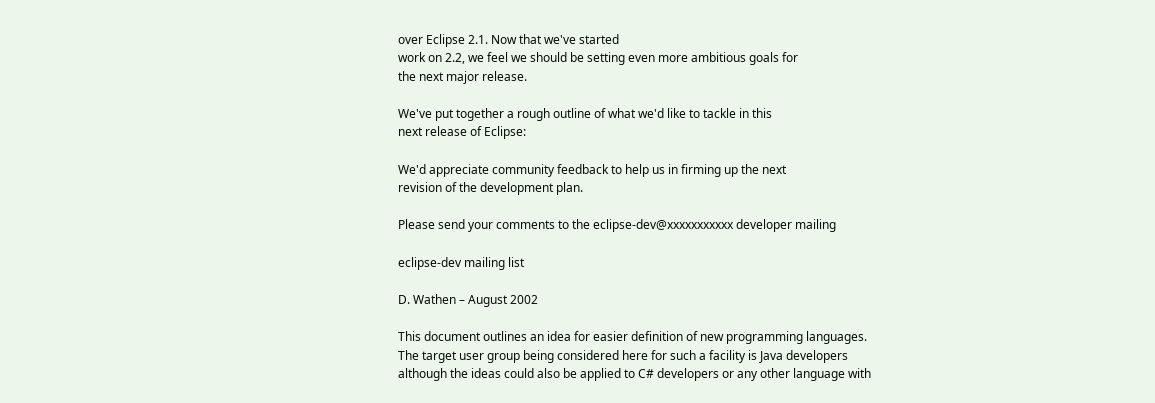over Eclipse 2.1. Now that we've started
work on 2.2, we feel we should be setting even more ambitious goals for
the next major release.

We've put together a rough outline of what we'd like to tackle in this
next release of Eclipse:

We'd appreciate community feedback to help us in firming up the next
revision of the development plan.

Please send your comments to the eclipse-dev@xxxxxxxxxxx developer mailing

eclipse-dev mailing list

D. Wathen – August 2002

This document outlines an idea for easier definition of new programming languages.
The target user group being considered here for such a facility is Java developers
although the ideas could also be applied to C# developers or any other language with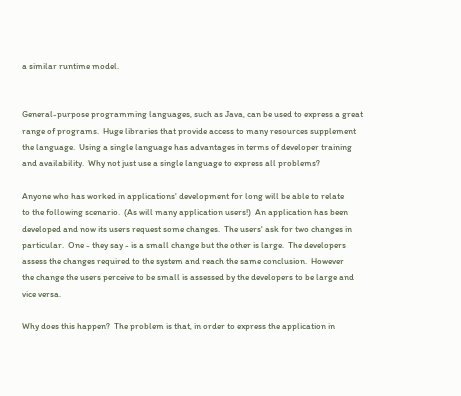a similar runtime model.


General-purpose programming languages, such as Java, can be used to express a great
range of programs.  Huge libraries that provide access to many resources supplement
the language.  Using a single language has advantages in terms of developer training
and availability.  Why not just use a single language to express all problems?

Anyone who has worked in applications' development for long will be able to relate
to the following scenario.  (As will many application users!)  An application has been
developed and now its users request some changes.  The users' ask for two changes in
particular.  One - they say - is a small change but the other is large.  The developers
assess the changes required to the system and reach the same conclusion.  However
the change the users perceive to be small is assessed by the developers to be large and
vice versa.

Why does this happen?  The problem is that, in order to express the application in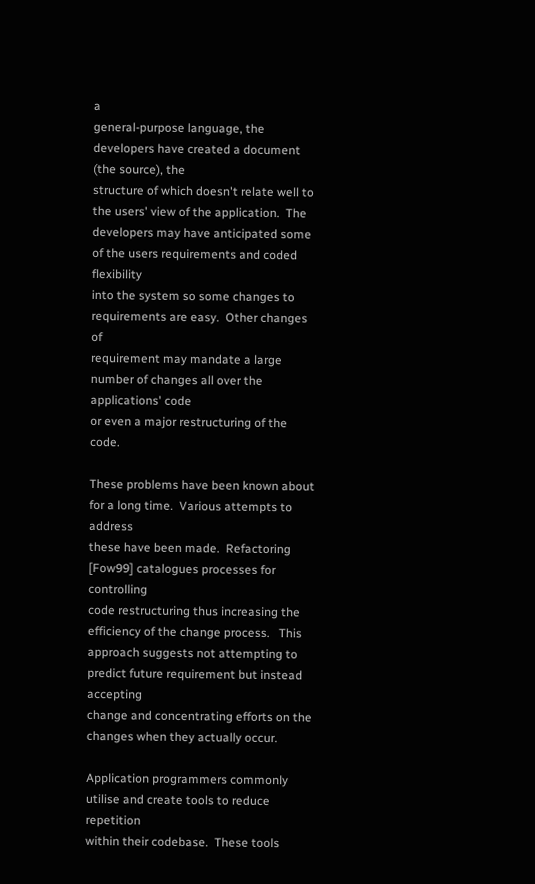a
general-purpose language, the developers have created a document (the source), the
structure of which doesn't relate well to the users' view of the application.  The
developers may have anticipated some of the users requirements and coded flexibility
into the system so some changes to requirements are easy.  Other changes of
requirement may mandate a large number of changes all over the applications' code
or even a major restructuring of the code.

These problems have been known about for a long time.  Various attempts to address
these have been made.  Refactoring [Fow99] catalogues processes for controlling
code restructuring thus increasing the efficiency of the change process.   This
approach suggests not attempting to predict future requirement but instead accepting
change and concentrating efforts on the changes when they actually occur.

Application programmers commonly utilise and create tools to reduce repetition
within their codebase.  These tools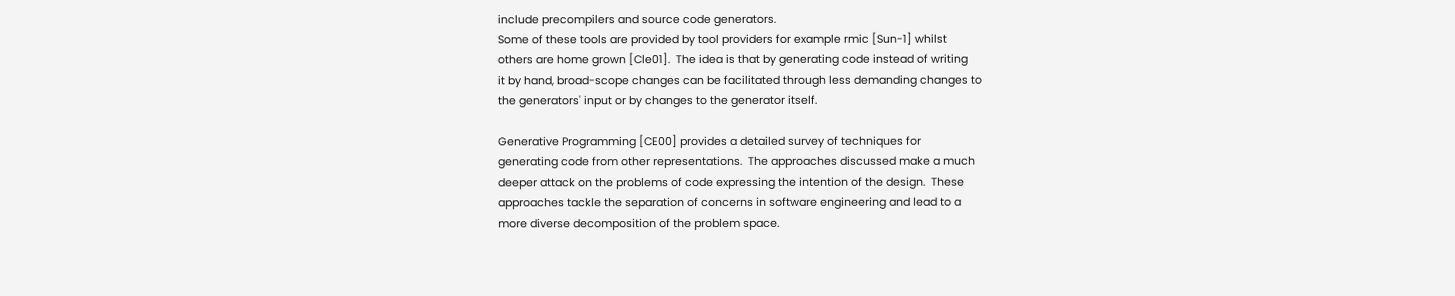include precompilers and source code generators.
Some of these tools are provided by tool providers for example rmic [Sun-1] whilst
others are home grown [Cle01].  The idea is that by generating code instead of writing
it by hand, broad-scope changes can be facilitated through less demanding changes to
the generators' input or by changes to the generator itself.

Generative Programming [CE00] provides a detailed survey of techniques for
generating code from other representations.  The approaches discussed make a much
deeper attack on the problems of code expressing the intention of the design.  These
approaches tackle the separation of concerns in software engineering and lead to a
more diverse decomposition of the problem space.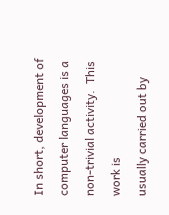In short, development of computer languages is a non-trivial activity.  This work is
usually carried out by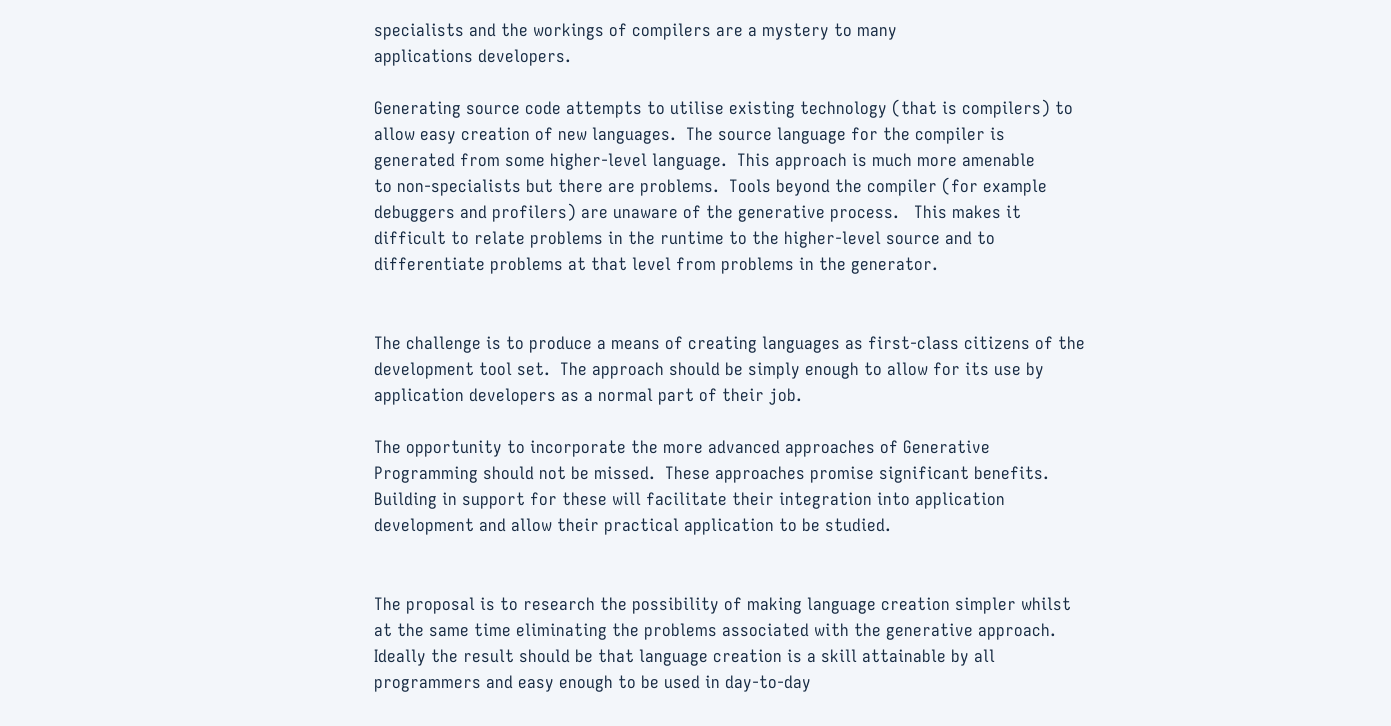specialists and the workings of compilers are a mystery to many
applications developers.

Generating source code attempts to utilise existing technology (that is compilers) to
allow easy creation of new languages.  The source language for the compiler is
generated from some higher-level language.  This approach is much more amenable
to non-specialists but there are problems.  Tools beyond the compiler (for example
debuggers and profilers) are unaware of the generative process.   This makes it
difficult to relate problems in the runtime to the higher-level source and to
differentiate problems at that level from problems in the generator.


The challenge is to produce a means of creating languages as first-class citizens of the
development tool set.  The approach should be simply enough to allow for its use by
application developers as a normal part of their job.

The opportunity to incorporate the more advanced approaches of Generative
Programming should not be missed.  These approaches promise significant benefits.
Building in support for these will facilitate their integration into application
development and allow their practical application to be studied.


The proposal is to research the possibility of making language creation simpler whilst
at the same time eliminating the problems associated with the generative approach.
Ideally the result should be that language creation is a skill attainable by all
programmers and easy enough to be used in day-to-day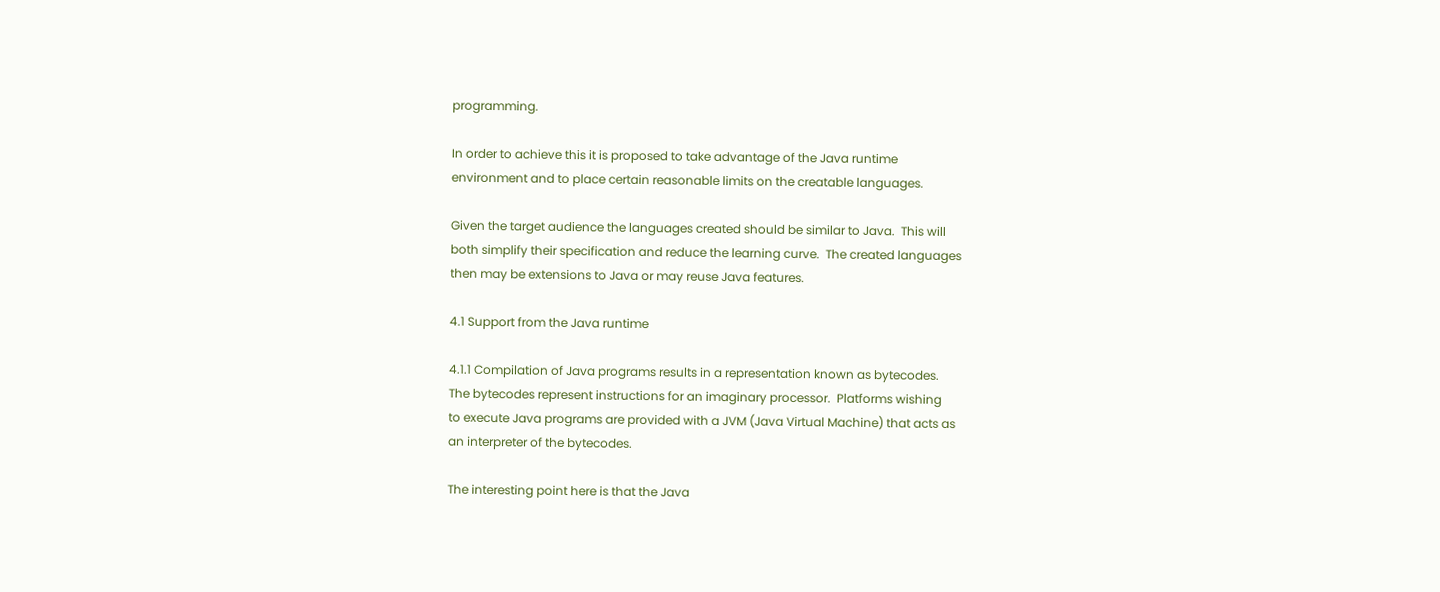programming.

In order to achieve this it is proposed to take advantage of the Java runtime
environment and to place certain reasonable limits on the creatable languages.

Given the target audience the languages created should be similar to Java.  This will
both simplify their specification and reduce the learning curve.  The created languages
then may be extensions to Java or may reuse Java features.

4.1 Support from the Java runtime

4.1.1 Compilation of Java programs results in a representation known as bytecodes.
The bytecodes represent instructions for an imaginary processor.  Platforms wishing
to execute Java programs are provided with a JVM (Java Virtual Machine) that acts as
an interpreter of the bytecodes.

The interesting point here is that the Java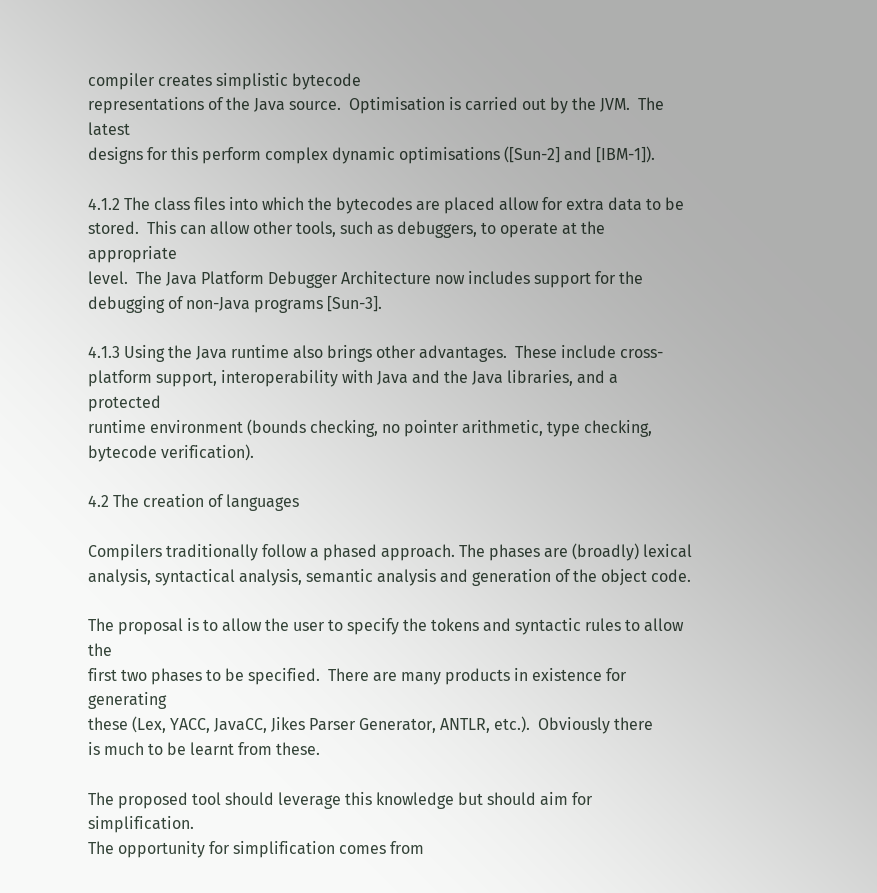compiler creates simplistic bytecode
representations of the Java source.  Optimisation is carried out by the JVM.  The latest
designs for this perform complex dynamic optimisations ([Sun-2] and [IBM-1]).

4.1.2 The class files into which the bytecodes are placed allow for extra data to be
stored.  This can allow other tools, such as debuggers, to operate at the appropriate
level.  The Java Platform Debugger Architecture now includes support for the
debugging of non-Java programs [Sun-3].

4.1.3 Using the Java runtime also brings other advantages.  These include cross-
platform support, interoperability with Java and the Java libraries, and a protected
runtime environment (bounds checking, no pointer arithmetic, type checking,
bytecode verification).

4.2 The creation of languages

Compilers traditionally follow a phased approach. The phases are (broadly) lexical
analysis, syntactical analysis, semantic analysis and generation of the object code.

The proposal is to allow the user to specify the tokens and syntactic rules to allow the
first two phases to be specified.  There are many products in existence for generating
these (Lex, YACC, JavaCC, Jikes Parser Generator, ANTLR, etc.).  Obviously there
is much to be learnt from these.

The proposed tool should leverage this knowledge but should aim for simplification.
The opportunity for simplification comes from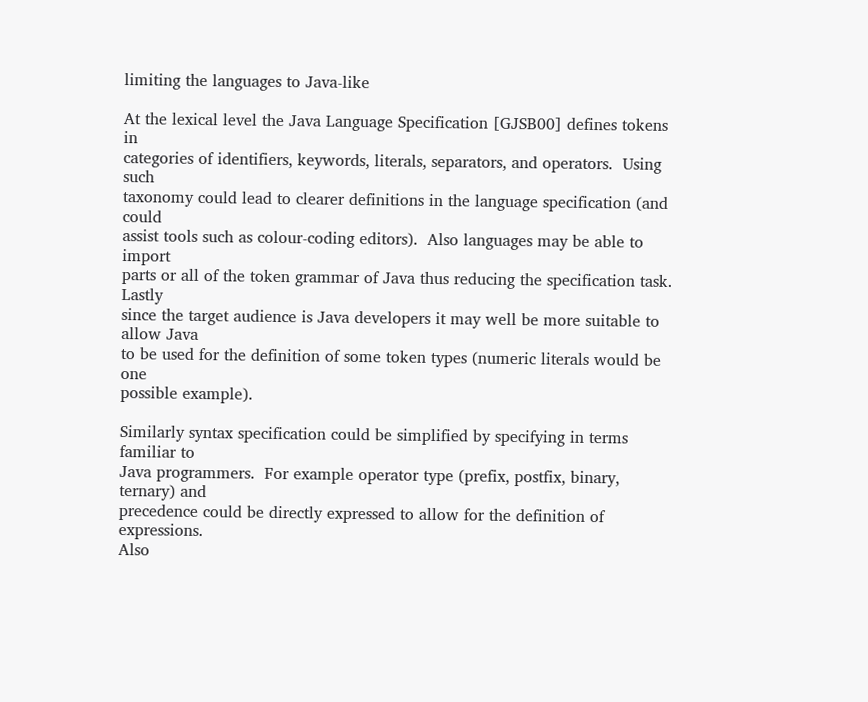limiting the languages to Java-like

At the lexical level the Java Language Specification [GJSB00] defines tokens in
categories of identifiers, keywords, literals, separators, and operators.  Using such
taxonomy could lead to clearer definitions in the language specification (and could
assist tools such as colour-coding editors).  Also languages may be able to import
parts or all of the token grammar of Java thus reducing the specification task.  Lastly
since the target audience is Java developers it may well be more suitable to allow Java
to be used for the definition of some token types (numeric literals would be one
possible example).

Similarly syntax specification could be simplified by specifying in terms familiar to
Java programmers.  For example operator type (prefix, postfix, binary, ternary) and
precedence could be directly expressed to allow for the definition of expressions.
Also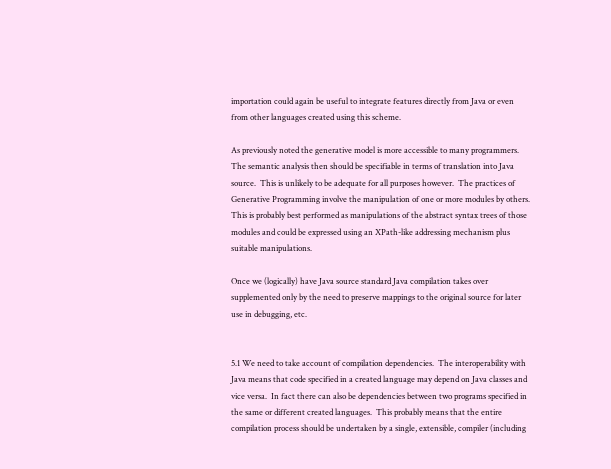importation could again be useful to integrate features directly from Java or even
from other languages created using this scheme.

As previously noted the generative model is more accessible to many programmers.
The semantic analysis then should be specifiable in terms of translation into Java
source.  This is unlikely to be adequate for all purposes however.  The practices of
Generative Programming involve the manipulation of one or more modules by others.
This is probably best performed as manipulations of the abstract syntax trees of those
modules and could be expressed using an XPath-like addressing mechanism plus
suitable manipulations.

Once we (logically) have Java source standard Java compilation takes over
supplemented only by the need to preserve mappings to the original source for later
use in debugging, etc.


5.1 We need to take account of compilation dependencies.  The interoperability with
Java means that code specified in a created language may depend on Java classes and
vice versa.  In fact there can also be dependencies between two programs specified in
the same or different created languages.  This probably means that the entire
compilation process should be undertaken by a single, extensible, compiler (including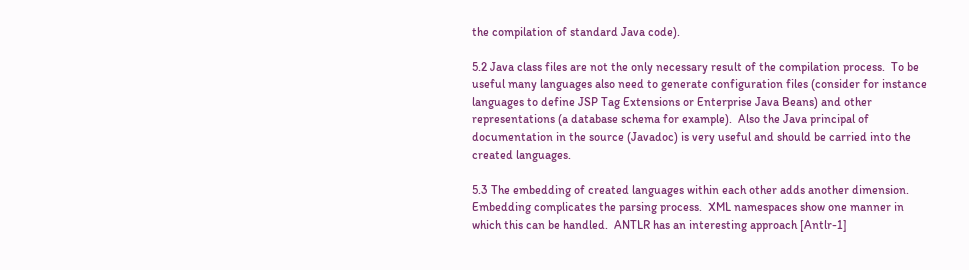the compilation of standard Java code).

5.2 Java class files are not the only necessary result of the compilation process.  To be
useful many languages also need to generate configuration files (consider for instance
languages to define JSP Tag Extensions or Enterprise Java Beans) and other
representations (a database schema for example).  Also the Java principal of
documentation in the source (Javadoc) is very useful and should be carried into the
created languages.

5.3 The embedding of created languages within each other adds another dimension.
Embedding complicates the parsing process.  XML namespaces show one manner in
which this can be handled.  ANTLR has an interesting approach [Antlr-1]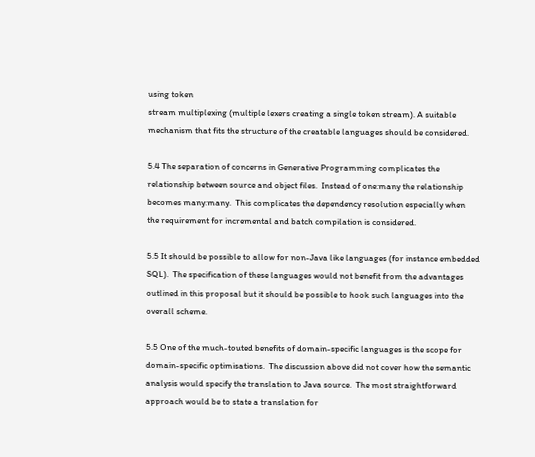using token
stream multiplexing (multiple lexers creating a single token stream). A suitable
mechanism that fits the structure of the creatable languages should be considered.

5.4 The separation of concerns in Generative Programming complicates the
relationship between source and object files.  Instead of one:many the relationship
becomes many:many.  This complicates the dependency resolution especially when
the requirement for incremental and batch compilation is considered.

5.5 It should be possible to allow for non-Java like languages (for instance embedded
SQL).  The specification of these languages would not benefit from the advantages
outlined in this proposal but it should be possible to hook such languages into the
overall scheme.

5.5 One of the much-touted benefits of domain-specific languages is the scope for
domain-specific optimisations.  The discussion above did not cover how the semantic
analysis would specify the translation to Java source.  The most straightforward
approach would be to state a translation for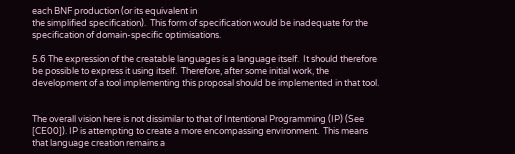each BNF production (or its equivalent in
the simplified specification).  This form of specification would be inadequate for the
specification of domain-specific optimisations.

5.6 The expression of the creatable languages is a language itself.  It should therefore
be possible to express it using itself.  Therefore, after some initial work, the
development of a tool implementing this proposal should be implemented in that tool.


The overall vision here is not dissimilar to that of Intentional Programming (IP) (See
[CE00]). IP is attempting to create a more encompassing environment.  This means
that language creation remains a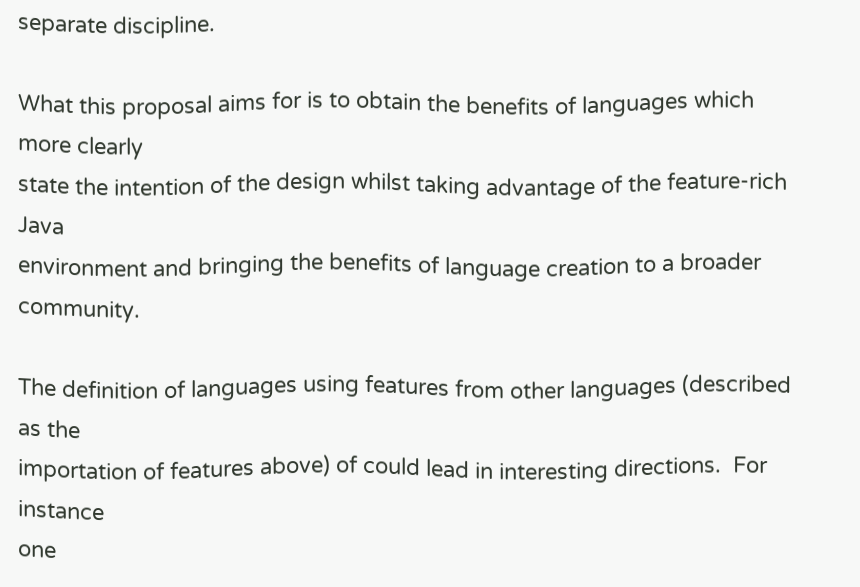separate discipline.

What this proposal aims for is to obtain the benefits of languages which more clearly
state the intention of the design whilst taking advantage of the feature-rich Java
environment and bringing the benefits of language creation to a broader community.

The definition of languages using features from other languages (described as the
importation of features above) of could lead in interesting directions.  For instance
one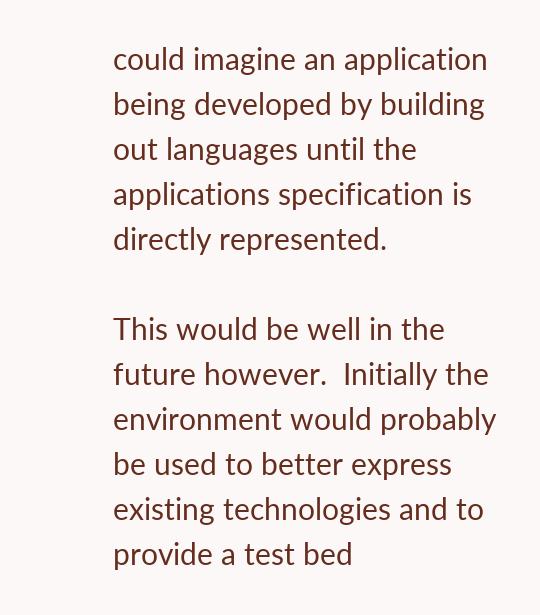could imagine an application being developed by building out languages until the
applications specification is directly represented.

This would be well in the future however.  Initially the environment would probably
be used to better express existing technologies and to provide a test bed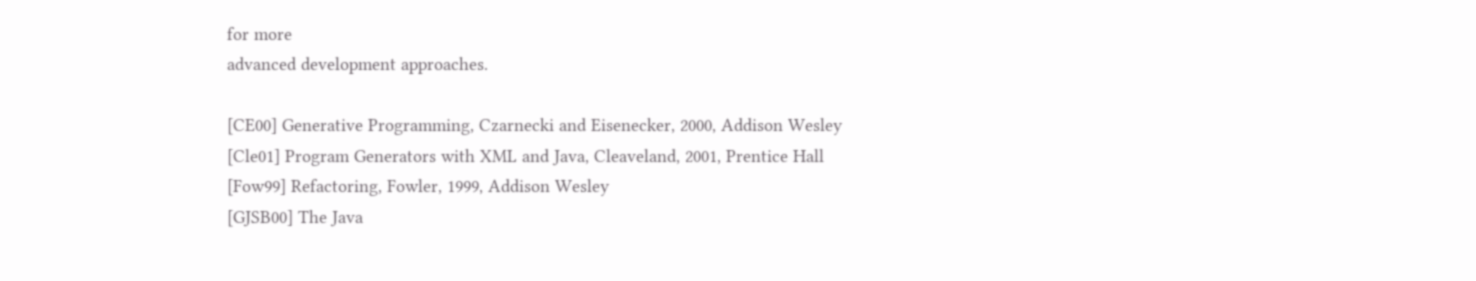for more
advanced development approaches.

[CE00] Generative Programming, Czarnecki and Eisenecker, 2000, Addison Wesley
[Cle01] Program Generators with XML and Java, Cleaveland, 2001, Prentice Hall
[Fow99] Refactoring, Fowler, 1999, Addison Wesley
[GJSB00] The Java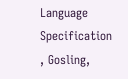Language Specification , Gosling,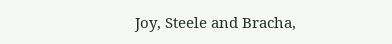Joy, Steele and Bracha,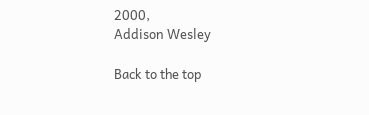2000,
Addison Wesley

Back to the top